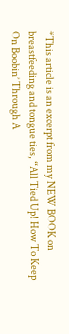*This article is an excerpt from my NEW BOOK on breastfeeding and tongue ties, “All Tied Up! How To Keep On Boobin’ Through A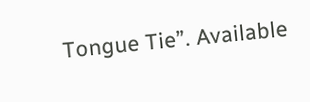Tongue Tie”. Available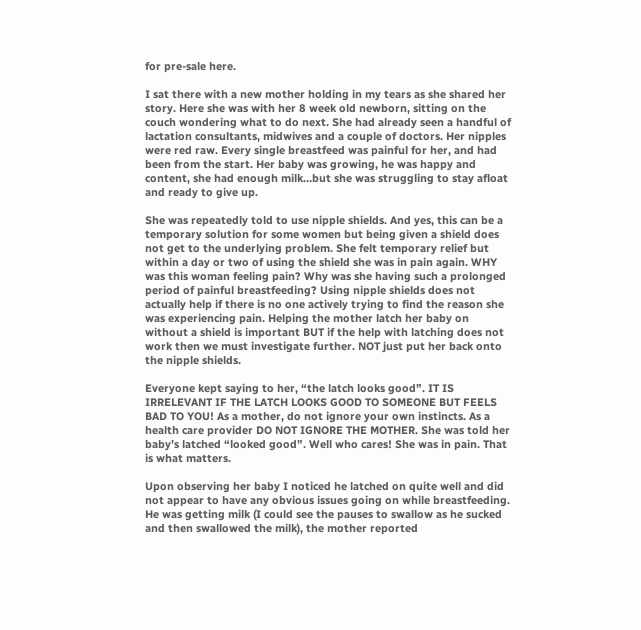for pre-sale here.

I sat there with a new mother holding in my tears as she shared her story. Here she was with her 8 week old newborn, sitting on the couch wondering what to do next. She had already seen a handful of lactation consultants, midwives and a couple of doctors. Her nipples were red raw. Every single breastfeed was painful for her, and had been from the start. Her baby was growing, he was happy and content, she had enough milk…but she was struggling to stay afloat and ready to give up.

She was repeatedly told to use nipple shields. And yes, this can be a temporary solution for some women but being given a shield does not get to the underlying problem. She felt temporary relief but within a day or two of using the shield she was in pain again. WHY was this woman feeling pain? Why was she having such a prolonged period of painful breastfeeding? Using nipple shields does not actually help if there is no one actively trying to find the reason she was experiencing pain. Helping the mother latch her baby on without a shield is important BUT if the help with latching does not work then we must investigate further. NOT just put her back onto the nipple shields.

Everyone kept saying to her, “the latch looks good”. IT IS IRRELEVANT IF THE LATCH LOOKS GOOD TO SOMEONE BUT FEELS BAD TO YOU! As a mother, do not ignore your own instincts. As a health care provider DO NOT IGNORE THE MOTHER. She was told her baby’s latched “looked good”. Well who cares! She was in pain. That is what matters.

Upon observing her baby I noticed he latched on quite well and did not appear to have any obvious issues going on while breastfeeding. He was getting milk (I could see the pauses to swallow as he sucked and then swallowed the milk), the mother reported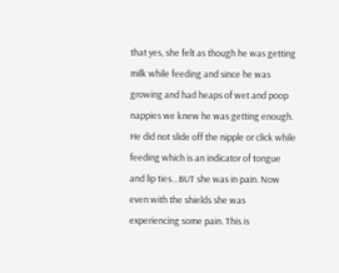that yes, she felt as though he was getting milk while feeding and since he was growing and had heaps of wet and poop nappies we knew he was getting enough. He did not slide off the nipple or click while feeding which is an indicator of tongue and lip ties…BUT she was in pain. Now even with the shields she was experiencing some pain. This is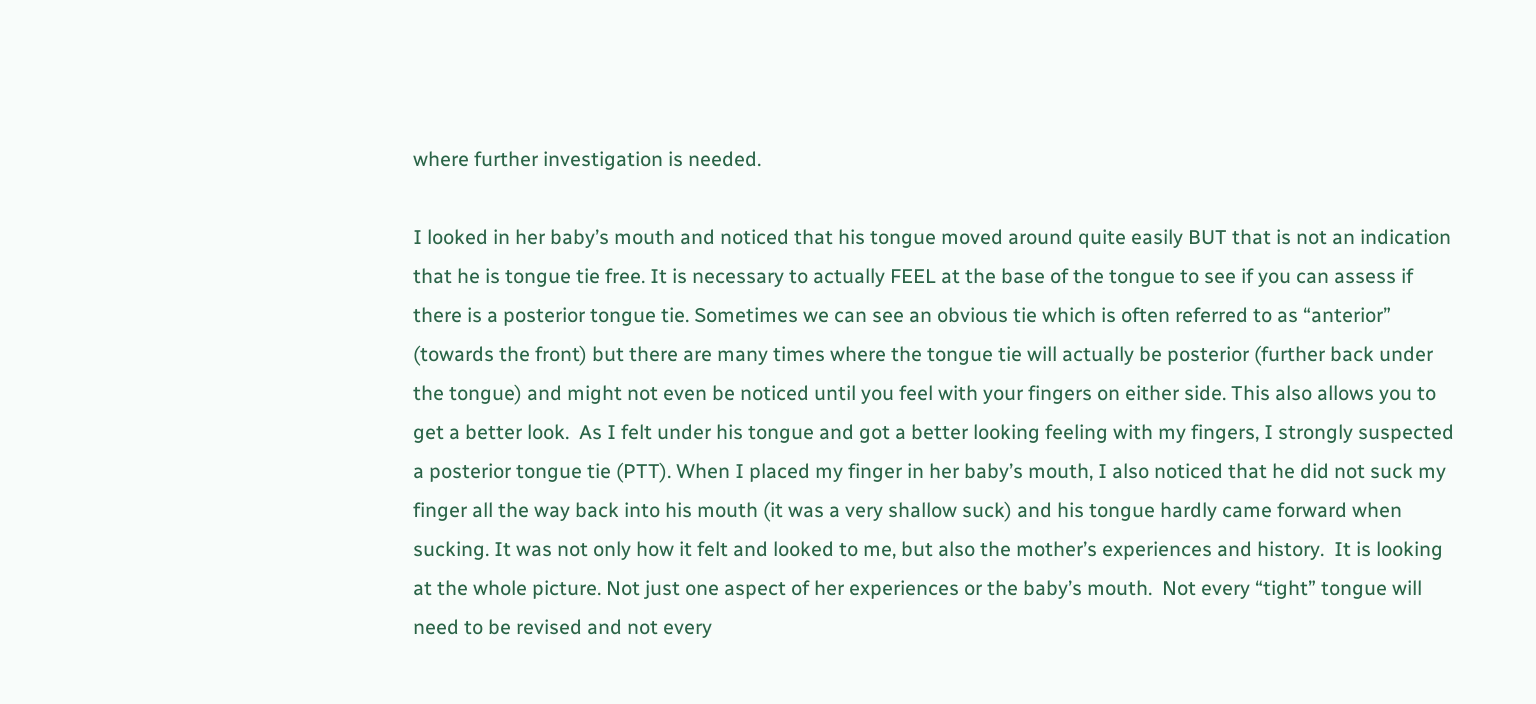where further investigation is needed.

I looked in her baby’s mouth and noticed that his tongue moved around quite easily BUT that is not an indication that he is tongue tie free. It is necessary to actually FEEL at the base of the tongue to see if you can assess if there is a posterior tongue tie. Sometimes we can see an obvious tie which is often referred to as “anterior” (towards the front) but there are many times where the tongue tie will actually be posterior (further back under the tongue) and might not even be noticed until you feel with your fingers on either side. This also allows you to get a better look.  As I felt under his tongue and got a better looking feeling with my fingers, I strongly suspected a posterior tongue tie (PTT). When I placed my finger in her baby’s mouth, I also noticed that he did not suck my finger all the way back into his mouth (it was a very shallow suck) and his tongue hardly came forward when sucking. It was not only how it felt and looked to me, but also the mother’s experiences and history.  It is looking at the whole picture. Not just one aspect of her experiences or the baby’s mouth.  Not every “tight” tongue will need to be revised and not every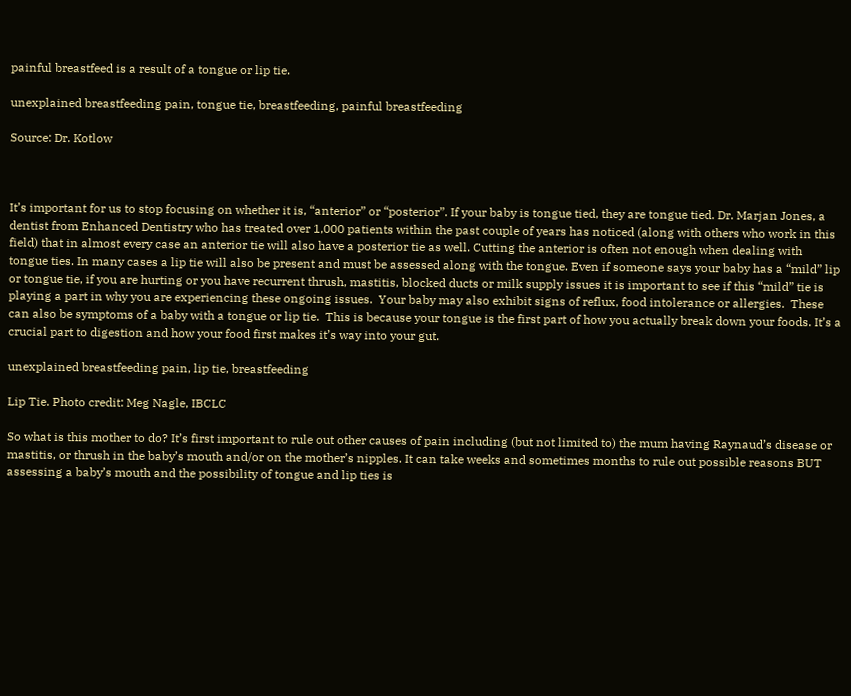painful breastfeed is a result of a tongue or lip tie.

unexplained breastfeeding pain, tongue tie, breastfeeding, painful breastfeeding

Source: Dr. Kotlow



It’s important for us to stop focusing on whether it is, “anterior” or “posterior”. If your baby is tongue tied, they are tongue tied. Dr. Marjan Jones, a dentist from Enhanced Dentistry who has treated over 1,000 patients within the past couple of years has noticed (along with others who work in this field) that in almost every case an anterior tie will also have a posterior tie as well. Cutting the anterior is often not enough when dealing with tongue ties. In many cases a lip tie will also be present and must be assessed along with the tongue. Even if someone says your baby has a “mild” lip or tongue tie, if you are hurting or you have recurrent thrush, mastitis, blocked ducts or milk supply issues it is important to see if this “mild” tie is playing a part in why you are experiencing these ongoing issues.  Your baby may also exhibit signs of reflux, food intolerance or allergies.  These can also be symptoms of a baby with a tongue or lip tie.  This is because your tongue is the first part of how you actually break down your foods. It’s a crucial part to digestion and how your food first makes it’s way into your gut.

unexplained breastfeeding pain, lip tie, breastfeeding

Lip Tie. Photo credit: Meg Nagle, IBCLC

So what is this mother to do? It’s first important to rule out other causes of pain including (but not limited to) the mum having Raynaud’s disease or mastitis, or thrush in the baby’s mouth and/or on the mother’s nipples. It can take weeks and sometimes months to rule out possible reasons BUT assessing a baby’s mouth and the possibility of tongue and lip ties is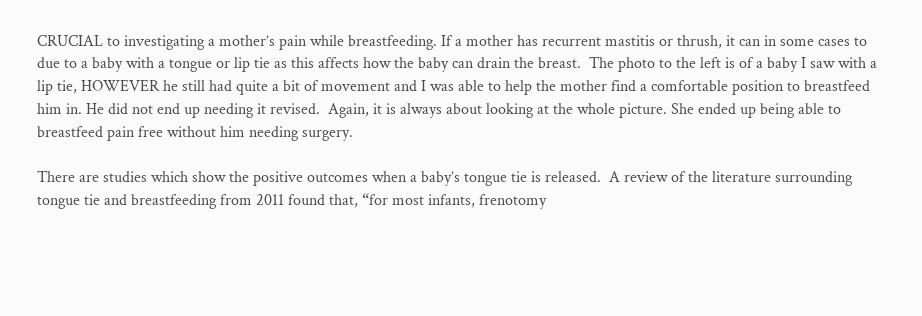CRUCIAL to investigating a mother’s pain while breastfeeding. If a mother has recurrent mastitis or thrush, it can in some cases to due to a baby with a tongue or lip tie as this affects how the baby can drain the breast.  The photo to the left is of a baby I saw with a lip tie, HOWEVER he still had quite a bit of movement and I was able to help the mother find a comfortable position to breastfeed him in. He did not end up needing it revised.  Again, it is always about looking at the whole picture. She ended up being able to breastfeed pain free without him needing surgery.

There are studies which show the positive outcomes when a baby’s tongue tie is released.  A review of the literature surrounding tongue tie and breastfeeding from 2011 found that, “for most infants, frenotomy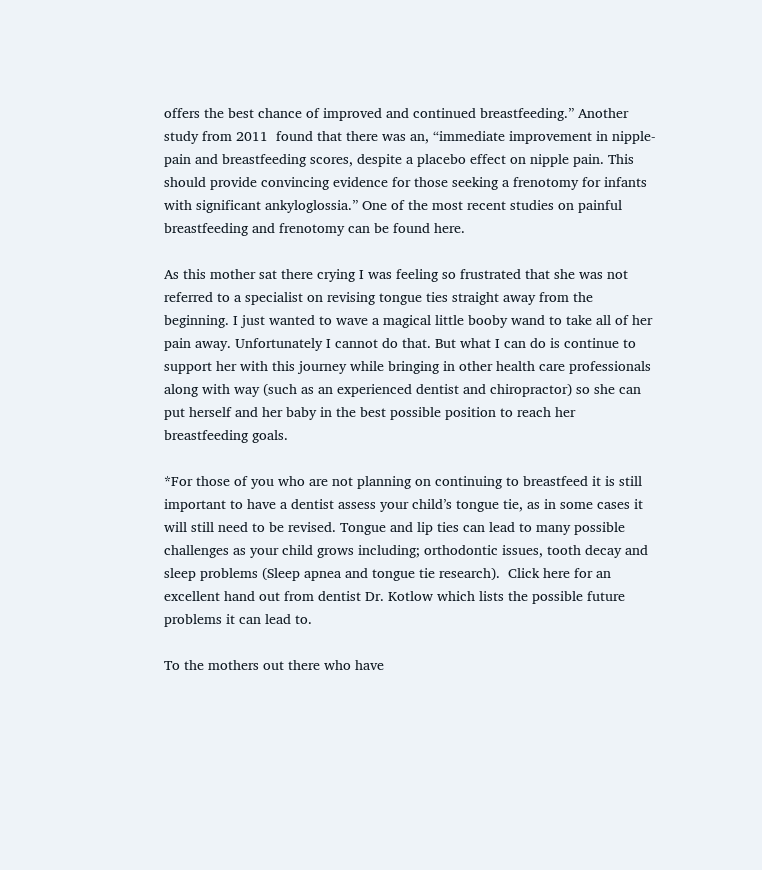offers the best chance of improved and continued breastfeeding.” Another study from 2011  found that there was an, “immediate improvement in nipple-pain and breastfeeding scores, despite a placebo effect on nipple pain. This should provide convincing evidence for those seeking a frenotomy for infants with significant ankyloglossia.” One of the most recent studies on painful breastfeeding and frenotomy can be found here.

As this mother sat there crying I was feeling so frustrated that she was not referred to a specialist on revising tongue ties straight away from the beginning. I just wanted to wave a magical little booby wand to take all of her pain away. Unfortunately I cannot do that. But what I can do is continue to support her with this journey while bringing in other health care professionals along with way (such as an experienced dentist and chiropractor) so she can put herself and her baby in the best possible position to reach her breastfeeding goals.

*For those of you who are not planning on continuing to breastfeed it is still important to have a dentist assess your child’s tongue tie, as in some cases it will still need to be revised. Tongue and lip ties can lead to many possible challenges as your child grows including; orthodontic issues, tooth decay and sleep problems (Sleep apnea and tongue tie research).  Click here for an excellent hand out from dentist Dr. Kotlow which lists the possible future problems it can lead to.

To the mothers out there who have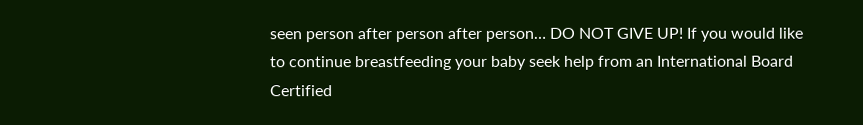seen person after person after person… DO NOT GIVE UP! If you would like to continue breastfeeding your baby seek help from an International Board Certified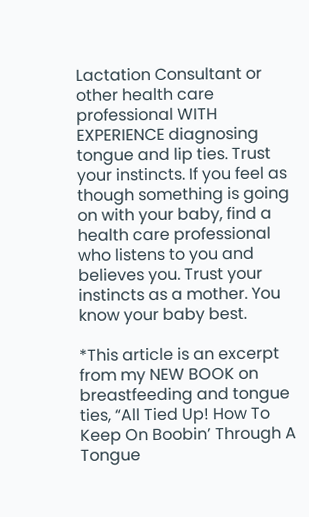Lactation Consultant or other health care professional WITH EXPERIENCE diagnosing tongue and lip ties. Trust your instincts. If you feel as though something is going on with your baby, find a health care professional who listens to you and believes you. Trust your instincts as a mother. You know your baby best.

*This article is an excerpt from my NEW BOOK on breastfeeding and tongue ties, “All Tied Up! How To Keep On Boobin’ Through A Tongue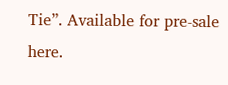Tie”. Available for pre-sale here.